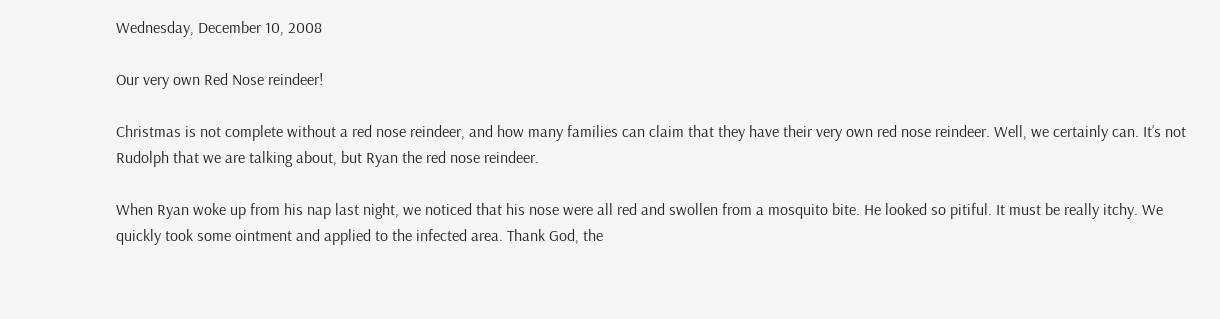Wednesday, December 10, 2008

Our very own Red Nose reindeer!

Christmas is not complete without a red nose reindeer, and how many families can claim that they have their very own red nose reindeer. Well, we certainly can. It’s not Rudolph that we are talking about, but Ryan the red nose reindeer.

When Ryan woke up from his nap last night, we noticed that his nose were all red and swollen from a mosquito bite. He looked so pitiful. It must be really itchy. We quickly took some ointment and applied to the infected area. Thank God, the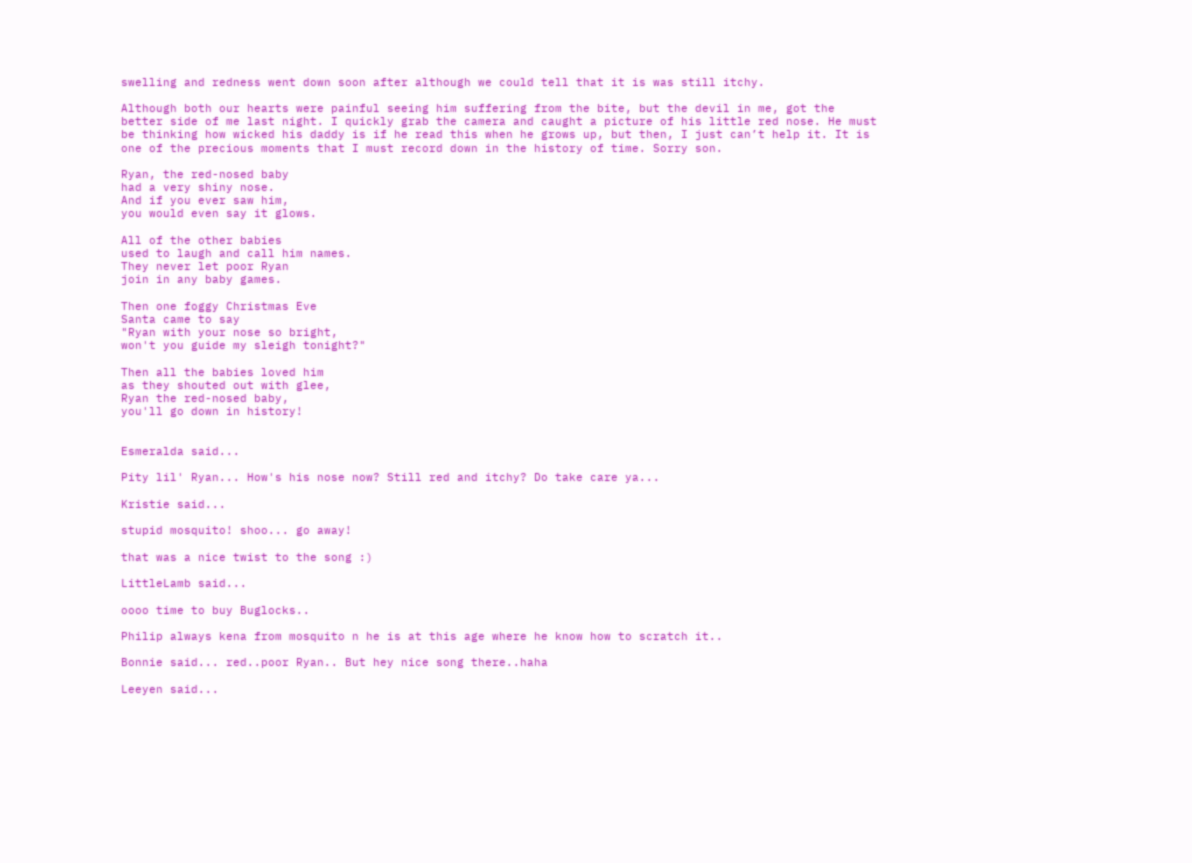swelling and redness went down soon after although we could tell that it is was still itchy.

Although both our hearts were painful seeing him suffering from the bite, but the devil in me, got the better side of me last night. I quickly grab the camera and caught a picture of his little red nose. He must be thinking how wicked his daddy is if he read this when he grows up, but then, I just can’t help it. It is one of the precious moments that I must record down in the history of time. Sorry son.

Ryan, the red-nosed baby
had a very shiny nose.
And if you ever saw him,
you would even say it glows.

All of the other babies
used to laugh and call him names.
They never let poor Ryan
join in any baby games.

Then one foggy Christmas Eve
Santa came to say
"Ryan with your nose so bright,
won't you guide my sleigh tonight?"

Then all the babies loved him
as they shouted out with glee,
Ryan the red-nosed baby,
you'll go down in history!


Esmeralda said...

Pity lil' Ryan... How's his nose now? Still red and itchy? Do take care ya...

Kristie said...

stupid mosquito! shoo... go away!

that was a nice twist to the song :)

LittleLamb said...

oooo time to buy Buglocks..

Philip always kena from mosquito n he is at this age where he know how to scratch it..

Bonnie said... red..poor Ryan.. But hey nice song there..haha

Leeyen said...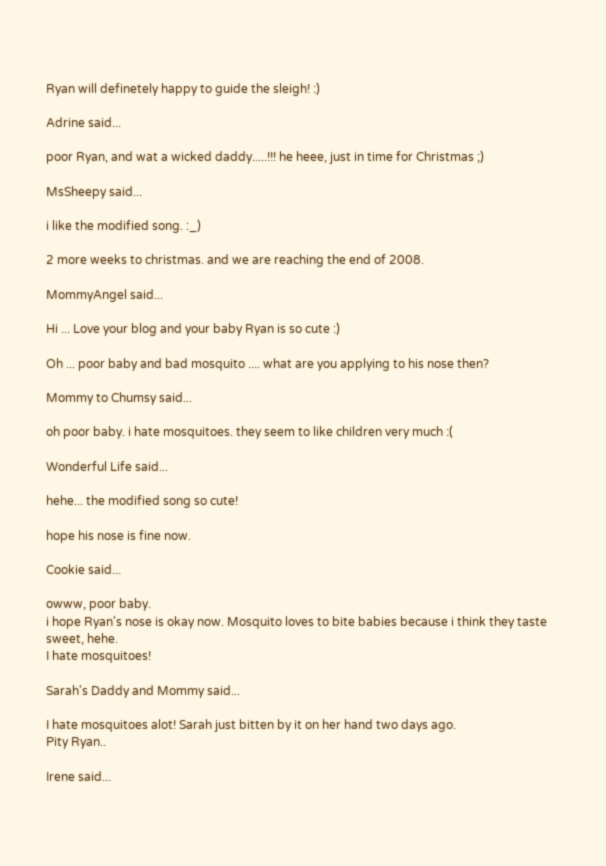Ryan will definetely happy to guide the sleigh! :)

Adrine said...

poor Ryan, and wat a wicked daddy.....!!! he heee, just in time for Christmas ;)

MsSheepy said...

i like the modified song. :_)

2 more weeks to christmas. and we are reaching the end of 2008.

MommyAngel said...

Hi ... Love your blog and your baby Ryan is so cute :)

Oh ... poor baby and bad mosquito .... what are you applying to his nose then?

Mommy to Chumsy said...

oh poor baby. i hate mosquitoes. they seem to like children very much :(

Wonderful Life said...

hehe... the modified song so cute!

hope his nose is fine now.

Cookie said...

owww, poor baby.
i hope Ryan's nose is okay now. Mosquito loves to bite babies because i think they taste sweet, hehe.
I hate mosquitoes!

Sarah's Daddy and Mommy said...

I hate mosquitoes alot! Sarah just bitten by it on her hand two days ago.
Pity Ryan..

Irene said...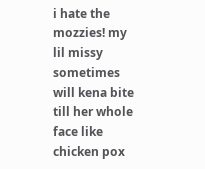i hate the mozzies! my lil missy sometimes will kena bite till her whole face like chicken pox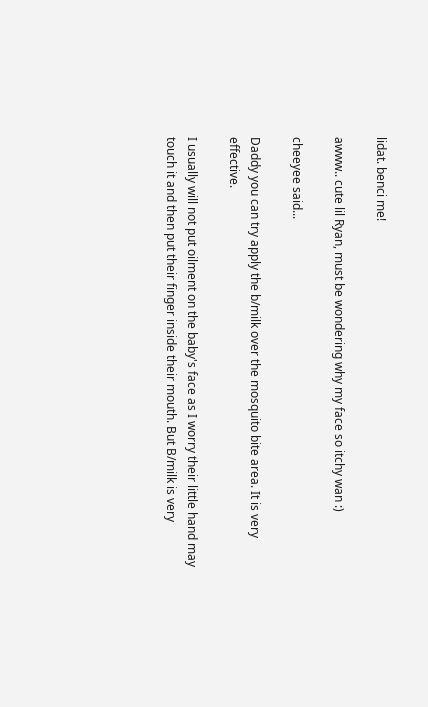lidat. benci me!

awww.. cute lil Ryan, must be wondering why my face so itchy wan :)

cheeyee said...

Daddy you can try apply the b/milk over the mosquito bite area. It is very effective.

I usually will not put oilment on the baby's face as I worry their little hand may touch it and then put their finger inside their mouth. But B/milk is very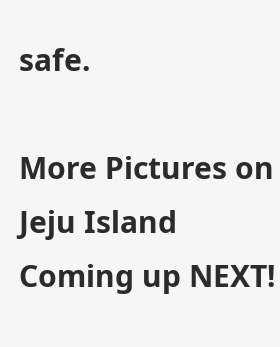safe.

More Pictures on Jeju Island Coming up NEXT!